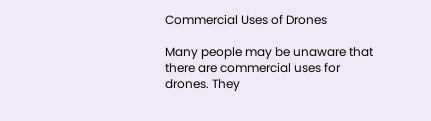Commercial Uses of Drones

Many people may be unaware that there are commercial uses for drones. They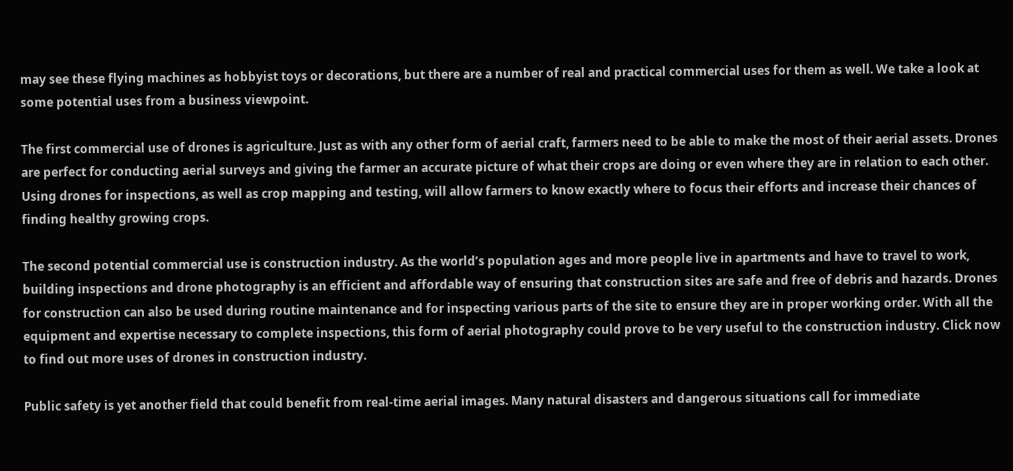may see these flying machines as hobbyist toys or decorations, but there are a number of real and practical commercial uses for them as well. We take a look at some potential uses from a business viewpoint.

The first commercial use of drones is agriculture. Just as with any other form of aerial craft, farmers need to be able to make the most of their aerial assets. Drones are perfect for conducting aerial surveys and giving the farmer an accurate picture of what their crops are doing or even where they are in relation to each other. Using drones for inspections, as well as crop mapping and testing, will allow farmers to know exactly where to focus their efforts and increase their chances of finding healthy growing crops.

The second potential commercial use is construction industry. As the world’s population ages and more people live in apartments and have to travel to work, building inspections and drone photography is an efficient and affordable way of ensuring that construction sites are safe and free of debris and hazards. Drones for construction can also be used during routine maintenance and for inspecting various parts of the site to ensure they are in proper working order. With all the equipment and expertise necessary to complete inspections, this form of aerial photography could prove to be very useful to the construction industry. Click now to find out more uses of drones in construction industry.

Public safety is yet another field that could benefit from real-time aerial images. Many natural disasters and dangerous situations call for immediate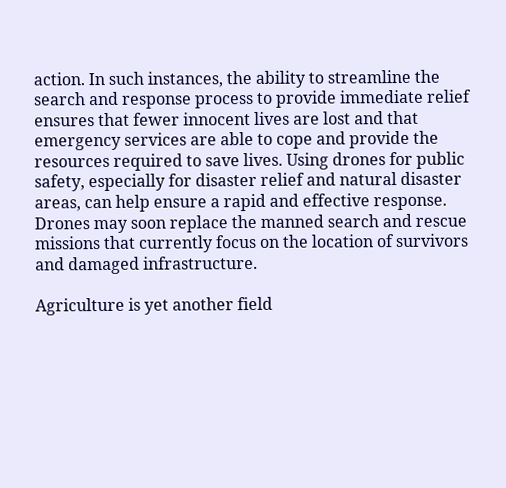action. In such instances, the ability to streamline the search and response process to provide immediate relief ensures that fewer innocent lives are lost and that emergency services are able to cope and provide the resources required to save lives. Using drones for public safety, especially for disaster relief and natural disaster areas, can help ensure a rapid and effective response. Drones may soon replace the manned search and rescue missions that currently focus on the location of survivors and damaged infrastructure.

Agriculture is yet another field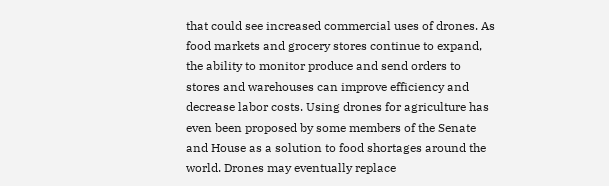that could see increased commercial uses of drones. As food markets and grocery stores continue to expand, the ability to monitor produce and send orders to stores and warehouses can improve efficiency and decrease labor costs. Using drones for agriculture has even been proposed by some members of the Senate and House as a solution to food shortages around the world. Drones may eventually replace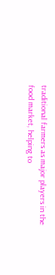traditional farmers as major players in the food market, helping to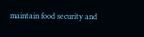maintain food security and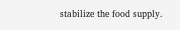stabilize the food supply.